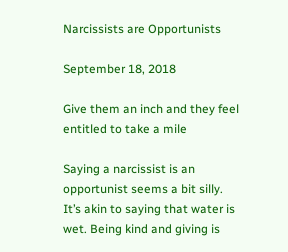Narcissists are Opportunists

September 18, 2018

Give them an inch and they feel entitled to take a mile

Saying a narcissist is an opportunist seems a bit silly. It’s akin to saying that water is wet. Being kind and giving is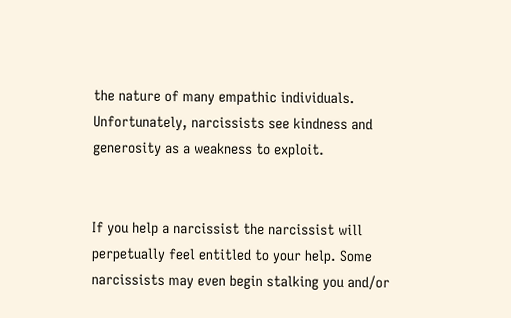the nature of many empathic individuals. Unfortunately, narcissists see kindness and generosity as a weakness to exploit.


If you help a narcissist the narcissist will perpetually feel entitled to your help. Some narcissists may even begin stalking you and/or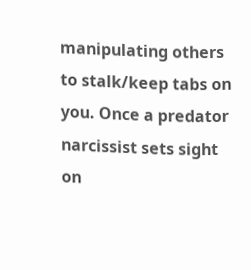manipulating others to stalk/keep tabs on you. Once a predator narcissist sets sight on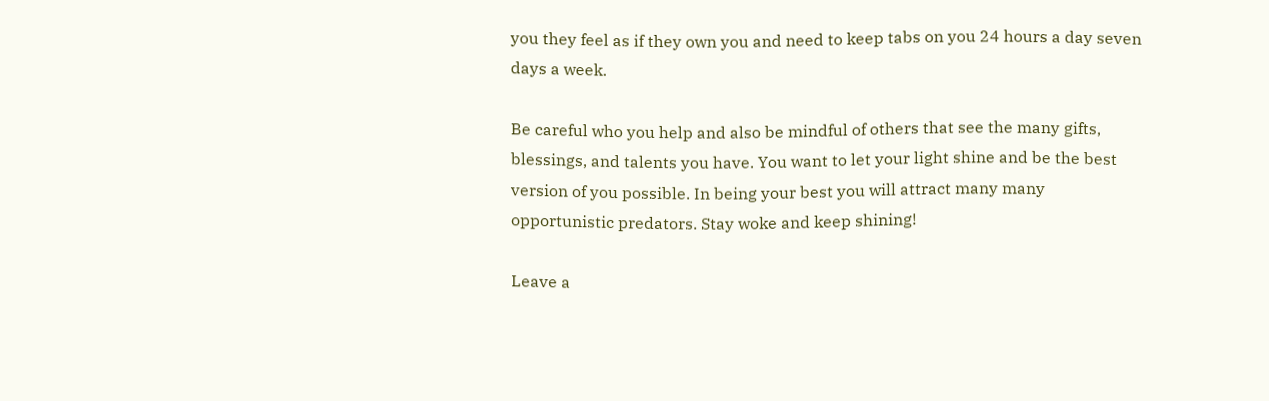you they feel as if they own you and need to keep tabs on you 24 hours a day seven days a week.

Be careful who you help and also be mindful of others that see the many gifts, blessings, and talents you have. You want to let your light shine and be the best version of you possible. In being your best you will attract many many opportunistic predators. Stay woke and keep shining!

Leave a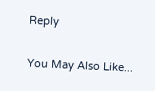Reply

You May Also Like...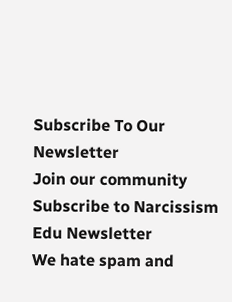Subscribe To Our Newsletter
Join our community
Subscribe to Narcissism Edu Newsletter
We hate spam and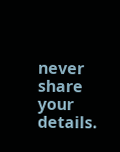never share your details.